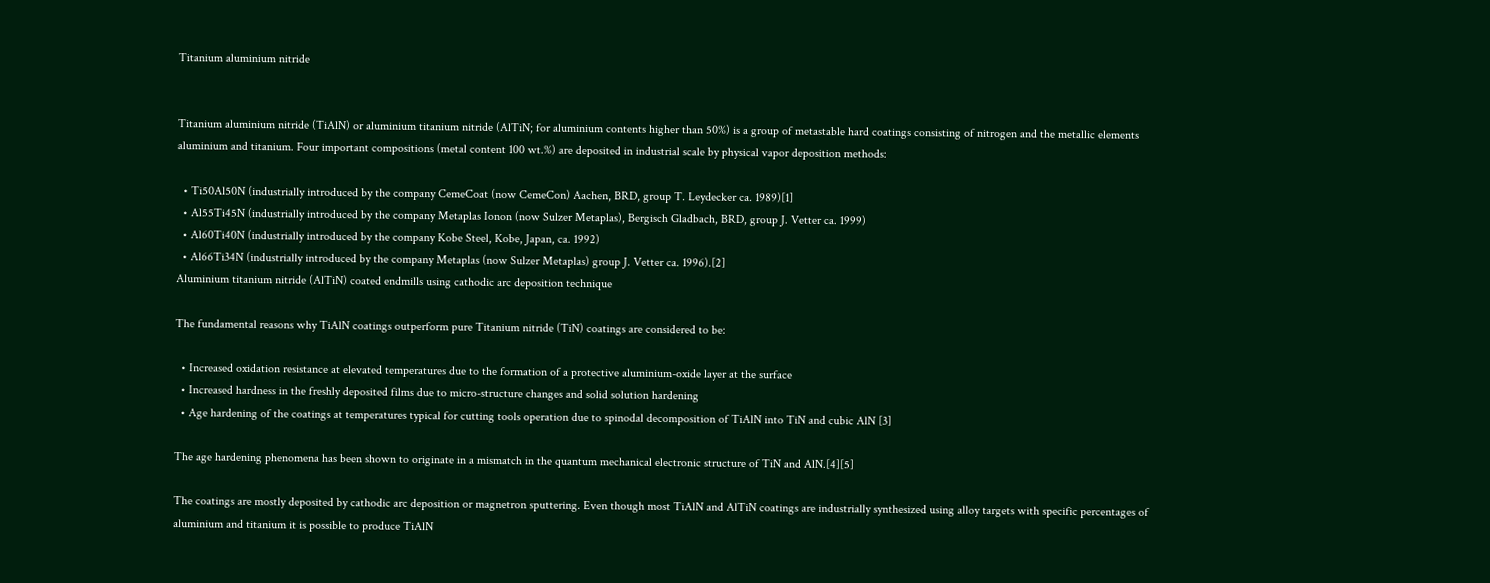Titanium aluminium nitride


Titanium aluminium nitride (TiAlN) or aluminium titanium nitride (AlTiN; for aluminium contents higher than 50%) is a group of metastable hard coatings consisting of nitrogen and the metallic elements aluminium and titanium. Four important compositions (metal content 100 wt.%) are deposited in industrial scale by physical vapor deposition methods:

  • Ti50Al50N (industrially introduced by the company CemeCoat (now CemeCon) Aachen, BRD, group T. Leydecker ca. 1989)[1]
  • Al55Ti45N (industrially introduced by the company Metaplas Ionon (now Sulzer Metaplas), Bergisch Gladbach, BRD, group J. Vetter ca. 1999)
  • Al60Ti40N (industrially introduced by the company Kobe Steel, Kobe, Japan, ca. 1992)
  • Al66Ti34N (industrially introduced by the company Metaplas (now Sulzer Metaplas) group J. Vetter ca. 1996).[2]
Aluminium titanium nitride (AlTiN) coated endmills using cathodic arc deposition technique

The fundamental reasons why TiAlN coatings outperform pure Titanium nitride (TiN) coatings are considered to be:

  • Increased oxidation resistance at elevated temperatures due to the formation of a protective aluminium-oxide layer at the surface
  • Increased hardness in the freshly deposited films due to micro-structure changes and solid solution hardening
  • Age hardening of the coatings at temperatures typical for cutting tools operation due to spinodal decomposition of TiAlN into TiN and cubic AlN [3]

The age hardening phenomena has been shown to originate in a mismatch in the quantum mechanical electronic structure of TiN and AlN.[4][5]

The coatings are mostly deposited by cathodic arc deposition or magnetron sputtering. Even though most TiAlN and AlTiN coatings are industrially synthesized using alloy targets with specific percentages of aluminium and titanium it is possible to produce TiAlN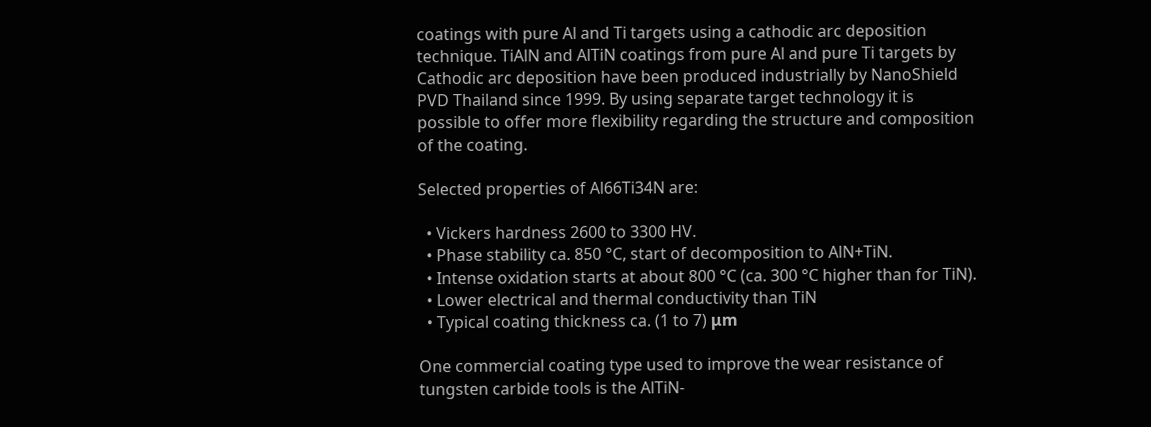coatings with pure Al and Ti targets using a cathodic arc deposition technique. TiAlN and AlTiN coatings from pure Al and pure Ti targets by Cathodic arc deposition have been produced industrially by NanoShield PVD Thailand since 1999. By using separate target technology it is possible to offer more flexibility regarding the structure and composition of the coating.

Selected properties of Al66Ti34N are:

  • Vickers hardness 2600 to 3300 HV.
  • Phase stability ca. 850 °C, start of decomposition to AlN+TiN.
  • Intense oxidation starts at about 800 °C (ca. 300 °C higher than for TiN).
  • Lower electrical and thermal conductivity than TiN
  • Typical coating thickness ca. (1 to 7) μm

One commercial coating type used to improve the wear resistance of tungsten carbide tools is the AlTiN-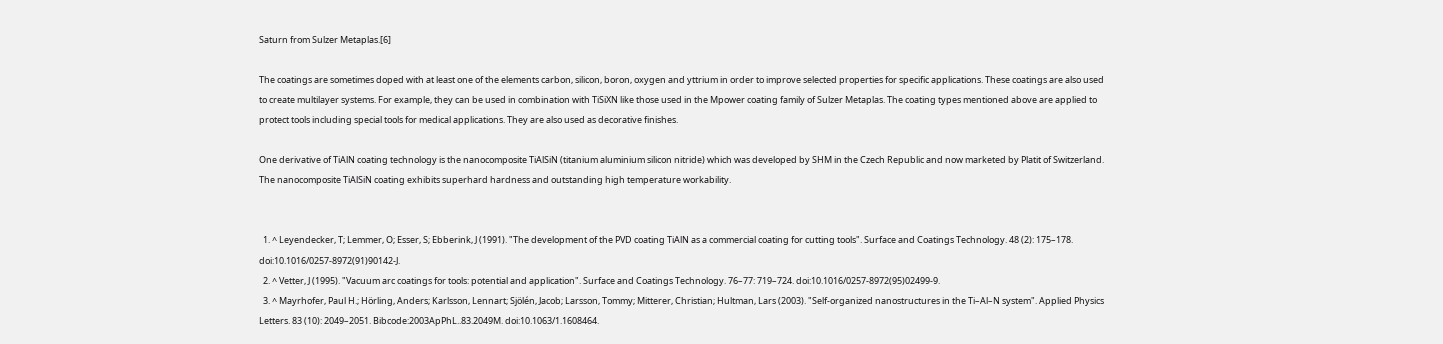Saturn from Sulzer Metaplas.[6]

The coatings are sometimes doped with at least one of the elements carbon, silicon, boron, oxygen and yttrium in order to improve selected properties for specific applications. These coatings are also used to create multilayer systems. For example, they can be used in combination with TiSiXN like those used in the Mpower coating family of Sulzer Metaplas. The coating types mentioned above are applied to protect tools including special tools for medical applications. They are also used as decorative finishes.

One derivative of TiAlN coating technology is the nanocomposite TiAlSiN (titanium aluminium silicon nitride) which was developed by SHM in the Czech Republic and now marketed by Platit of Switzerland. The nanocomposite TiAlSiN coating exhibits superhard hardness and outstanding high temperature workability.


  1. ^ Leyendecker, T; Lemmer, O; Esser, S; Ebberink, J (1991). "The development of the PVD coating TiAlN as a commercial coating for cutting tools". Surface and Coatings Technology. 48 (2): 175–178. doi:10.1016/0257-8972(91)90142-J.
  2. ^ Vetter, J (1995). "Vacuum arc coatings for tools: potential and application". Surface and Coatings Technology. 76–77: 719–724. doi:10.1016/0257-8972(95)02499-9.
  3. ^ Mayrhofer, Paul H.; Hörling, Anders; Karlsson, Lennart; Sjölén, Jacob; Larsson, Tommy; Mitterer, Christian; Hultman, Lars (2003). "Self-organized nanostructures in the Ti–Al–N system". Applied Physics Letters. 83 (10): 2049–2051. Bibcode:2003ApPhL..83.2049M. doi:10.1063/1.1608464.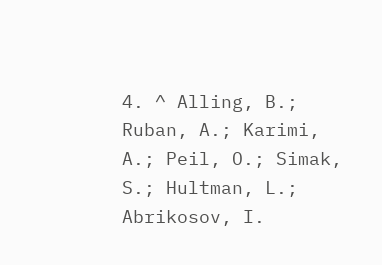4. ^ Alling, B.; Ruban, A.; Karimi, A.; Peil, O.; Simak, S.; Hultman, L.; Abrikosov, I.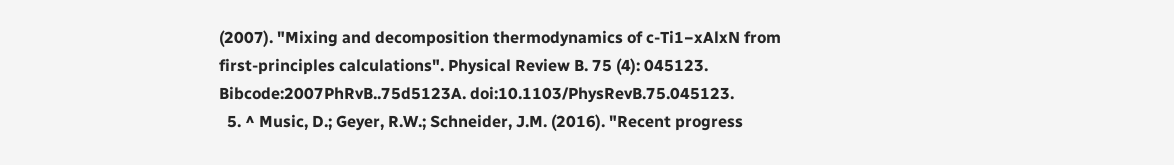(2007). "Mixing and decomposition thermodynamics of c-Ti1−xAlxN from first-principles calculations". Physical Review B. 75 (4): 045123. Bibcode:2007PhRvB..75d5123A. doi:10.1103/PhysRevB.75.045123.
  5. ^ Music, D.; Geyer, R.W.; Schneider, J.M. (2016). "Recent progress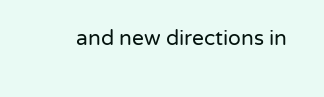and new directions in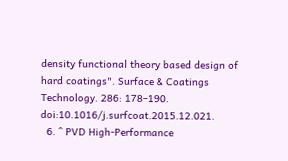density functional theory based design of hard coatings". Surface & Coatings Technology. 286: 178–190. doi:10.1016/j.surfcoat.2015.12.021.
  6. ^ PVD High-Performance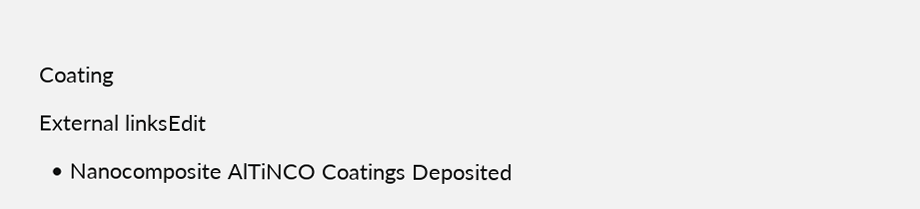Coating

External linksEdit

  • Nanocomposite AlTiNCO Coatings Deposited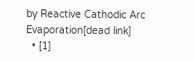by Reactive Cathodic Arc Evaporation[dead link]
  • [1]